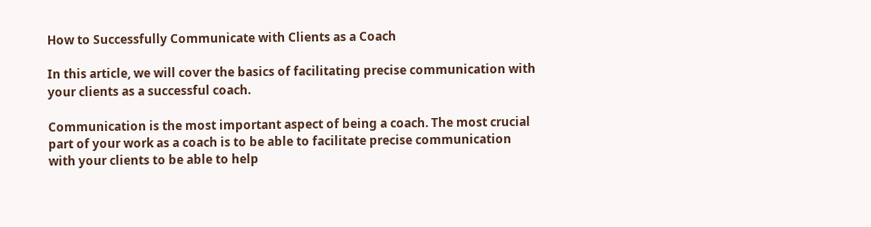How to Successfully Communicate with Clients as a Coach

In this article, we will cover the basics of facilitating precise communication with your clients as a successful coach.

Communication is the most important aspect of being a coach. The most crucial part of your work as a coach is to be able to facilitate precise communication with your clients to be able to help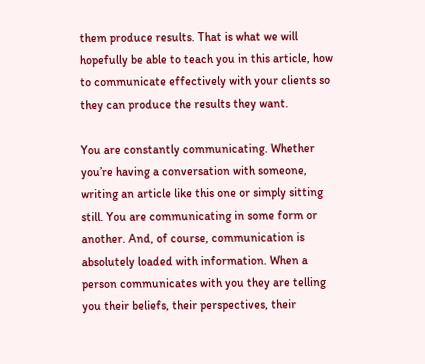them produce results. That is what we will hopefully be able to teach you in this article, how to communicate effectively with your clients so they can produce the results they want.

You are constantly communicating. Whether you’re having a conversation with someone, writing an article like this one or simply sitting still. You are communicating in some form or another. And, of course, communication is absolutely loaded with information. When a person communicates with you they are telling you their beliefs, their perspectives, their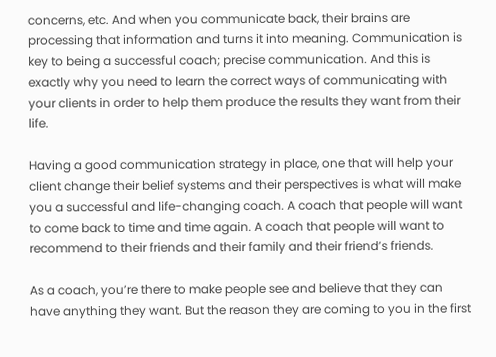concerns, etc. And when you communicate back, their brains are processing that information and turns it into meaning. Communication is key to being a successful coach; precise communication. And this is exactly why you need to learn the correct ways of communicating with your clients in order to help them produce the results they want from their life.

Having a good communication strategy in place, one that will help your client change their belief systems and their perspectives is what will make you a successful and life-changing coach. A coach that people will want to come back to time and time again. A coach that people will want to recommend to their friends and their family and their friend’s friends.

As a coach, you’re there to make people see and believe that they can have anything they want. But the reason they are coming to you in the first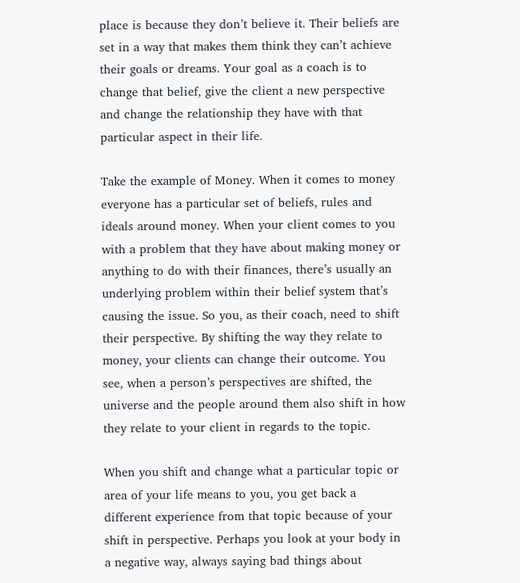place is because they don’t believe it. Their beliefs are set in a way that makes them think they can’t achieve their goals or dreams. Your goal as a coach is to change that belief, give the client a new perspective and change the relationship they have with that particular aspect in their life.

Take the example of Money. When it comes to money everyone has a particular set of beliefs, rules and ideals around money. When your client comes to you with a problem that they have about making money or anything to do with their finances, there’s usually an underlying problem within their belief system that’s causing the issue. So you, as their coach, need to shift their perspective. By shifting the way they relate to money, your clients can change their outcome. You see, when a person’s perspectives are shifted, the universe and the people around them also shift in how they relate to your client in regards to the topic.

When you shift and change what a particular topic or area of your life means to you, you get back a different experience from that topic because of your shift in perspective. Perhaps you look at your body in a negative way, always saying bad things about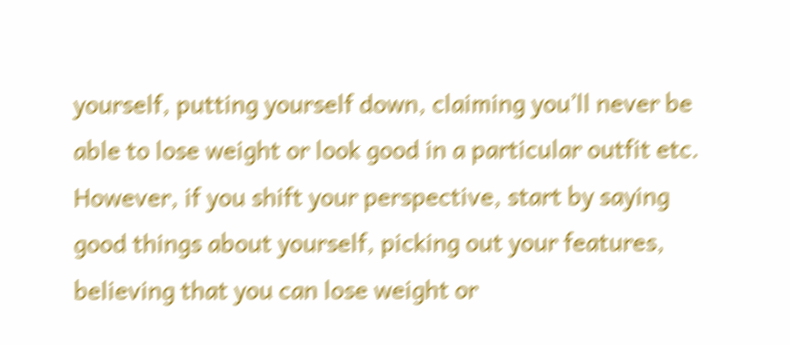yourself, putting yourself down, claiming you’ll never be able to lose weight or look good in a particular outfit etc. However, if you shift your perspective, start by saying good things about yourself, picking out your features, believing that you can lose weight or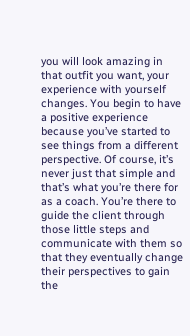you will look amazing in that outfit you want, your experience with yourself changes. You begin to have a positive experience because you’ve started to see things from a different perspective. Of course, it’s never just that simple and that’s what you’re there for as a coach. You’re there to guide the client through those little steps and communicate with them so that they eventually change their perspectives to gain the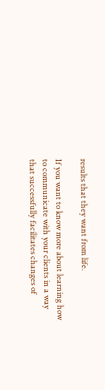results that they want from life.

If you want to know more about learning how to communicate with your clients in a way that successfully facilitates changes of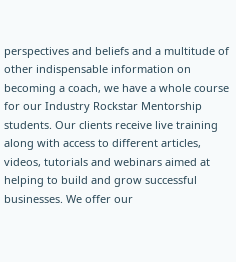perspectives and beliefs and a multitude of other indispensable information on becoming a coach, we have a whole course for our Industry Rockstar Mentorship students. Our clients receive live training along with access to different articles, videos, tutorials and webinars aimed at helping to build and grow successful businesses. We offer our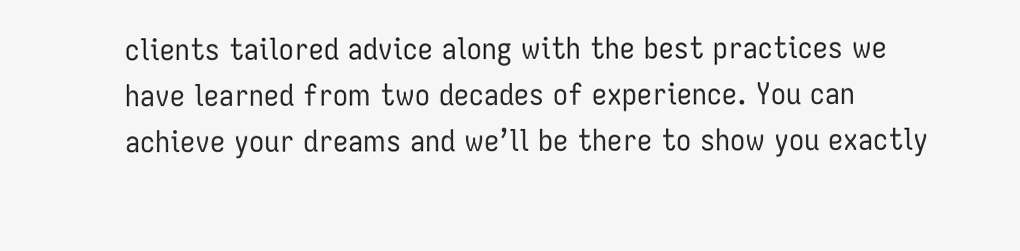clients tailored advice along with the best practices we have learned from two decades of experience. You can achieve your dreams and we’ll be there to show you exactly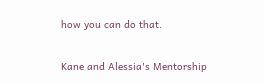how you can do that.

Kane and Alessia's Mentorship